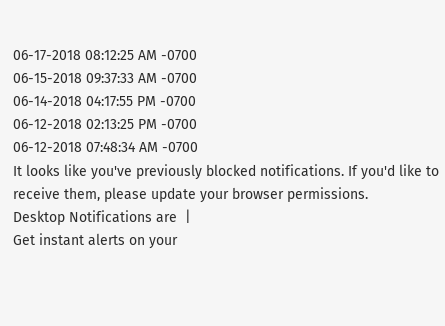06-17-2018 08:12:25 AM -0700
06-15-2018 09:37:33 AM -0700
06-14-2018 04:17:55 PM -0700
06-12-2018 02:13:25 PM -0700
06-12-2018 07:48:34 AM -0700
It looks like you've previously blocked notifications. If you'd like to receive them, please update your browser permissions.
Desktop Notifications are  |
Get instant alerts on your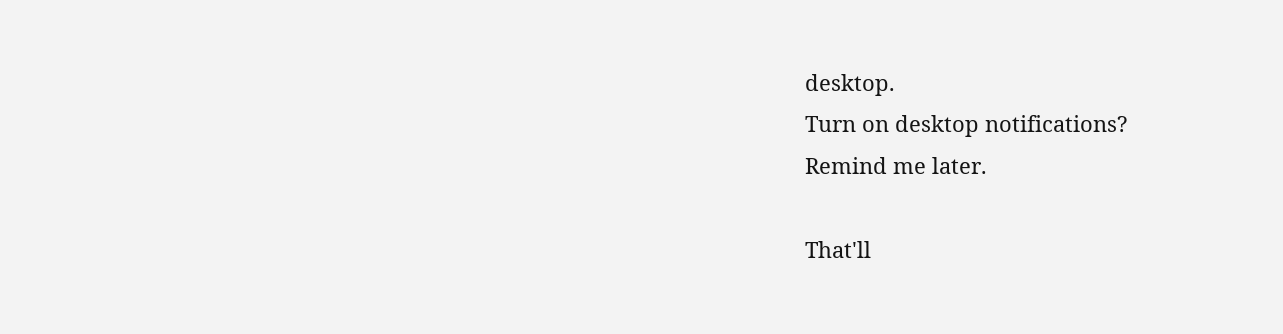desktop.
Turn on desktop notifications?
Remind me later.

That'll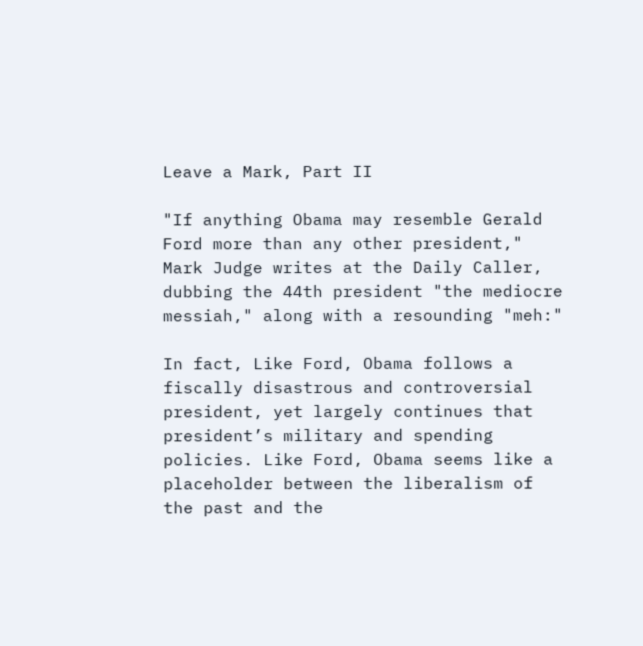Leave a Mark, Part II

"If anything Obama may resemble Gerald Ford more than any other president," Mark Judge writes at the Daily Caller, dubbing the 44th president "the mediocre messiah," along with a resounding "meh:"

In fact, Like Ford, Obama follows a fiscally disastrous and controversial president, yet largely continues that president’s military and spending policies. Like Ford, Obama seems like a placeholder between the liberalism of the past and the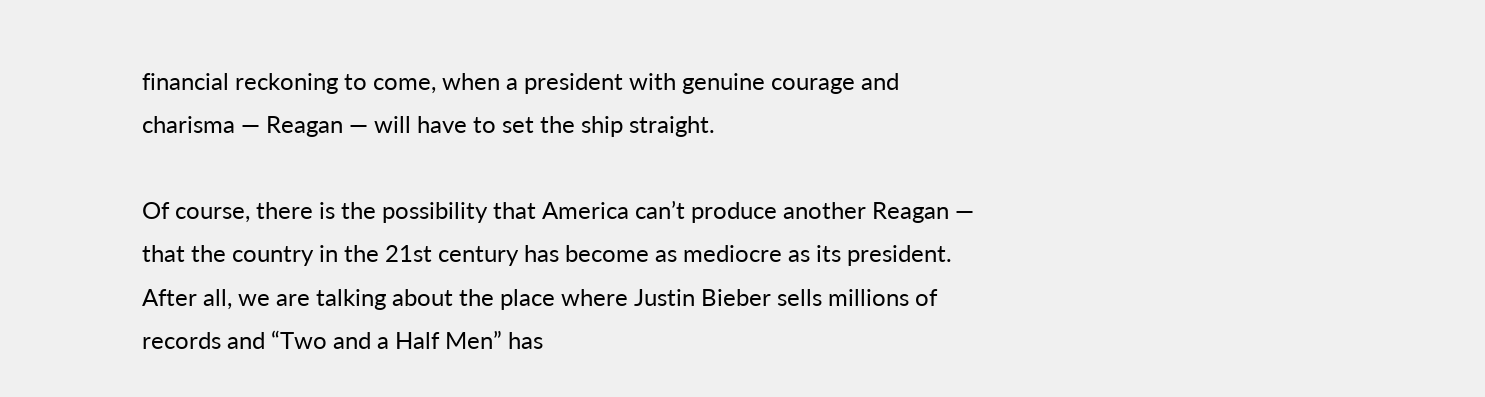financial reckoning to come, when a president with genuine courage and charisma — Reagan — will have to set the ship straight.

Of course, there is the possibility that America can’t produce another Reagan — that the country in the 21st century has become as mediocre as its president. After all, we are talking about the place where Justin Bieber sells millions of records and “Two and a Half Men” has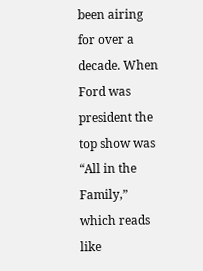been airing for over a decade. When Ford was president the top show was “All in the Family,” which reads like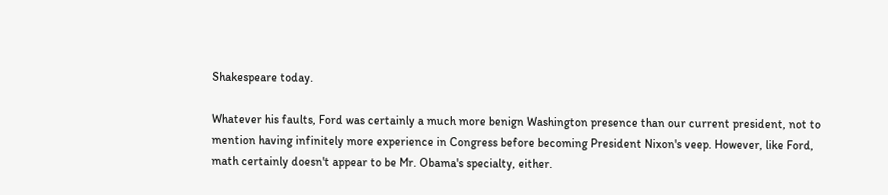Shakespeare today.

Whatever his faults, Ford was certainly a much more benign Washington presence than our current president, not to mention having infinitely more experience in Congress before becoming President Nixon's veep. However, like Ford, math certainly doesn't appear to be Mr. Obama's specialty, either.